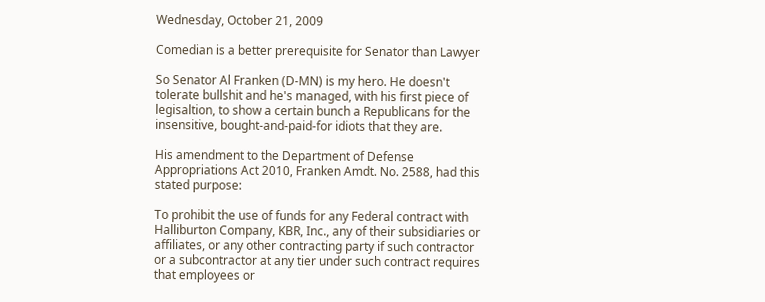Wednesday, October 21, 2009

Comedian is a better prerequisite for Senator than Lawyer

So Senator Al Franken (D-MN) is my hero. He doesn't tolerate bullshit and he's managed, with his first piece of legisaltion, to show a certain bunch a Republicans for the insensitive, bought-and-paid-for idiots that they are.

His amendment to the Department of Defense Appropriations Act 2010, Franken Amdt. No. 2588, had this stated purpose:

To prohibit the use of funds for any Federal contract with Halliburton Company, KBR, Inc., any of their subsidiaries or affiliates, or any other contracting party if such contractor or a subcontractor at any tier under such contract requires that employees or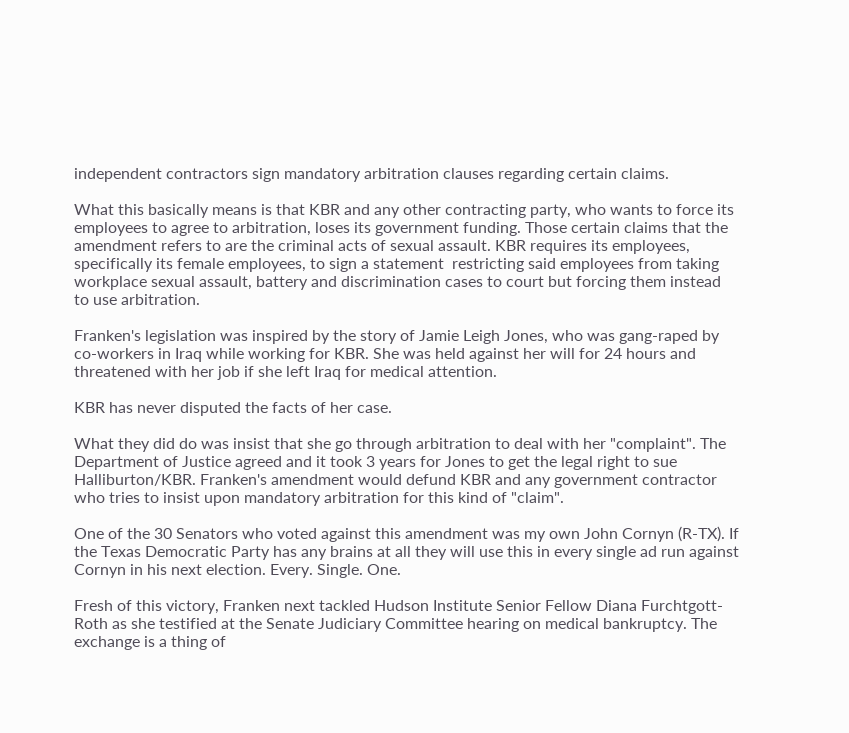independent contractors sign mandatory arbitration clauses regarding certain claims.

What this basically means is that KBR and any other contracting party, who wants to force its employees to agree to arbitration, loses its government funding. Those certain claims that the amendment refers to are the criminal acts of sexual assault. KBR requires its employees, specifically its female employees, to sign a statement  restricting said employees from taking workplace sexual assault, battery and discrimination cases to court but forcing them instead to use arbitration.

Franken's legislation was inspired by the story of Jamie Leigh Jones, who was gang-raped by co-workers in Iraq while working for KBR. She was held against her will for 24 hours and threatened with her job if she left Iraq for medical attention.

KBR has never disputed the facts of her case.

What they did do was insist that she go through arbitration to deal with her "complaint". The Department of Justice agreed and it took 3 years for Jones to get the legal right to sue Halliburton/KBR. Franken's amendment would defund KBR and any government contractor who tries to insist upon mandatory arbitration for this kind of "claim".

One of the 30 Senators who voted against this amendment was my own John Cornyn (R-TX). If the Texas Democratic Party has any brains at all they will use this in every single ad run against Cornyn in his next election. Every. Single. One.

Fresh of this victory, Franken next tackled Hudson Institute Senior Fellow Diana Furchtgott-Roth as she testified at the Senate Judiciary Committee hearing on medical bankruptcy. The exchange is a thing of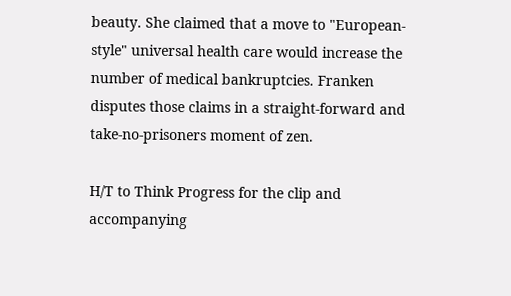beauty. She claimed that a move to "European-style" universal health care would increase the number of medical bankruptcies. Franken disputes those claims in a straight-forward and take-no-prisoners moment of zen.

H/T to Think Progress for the clip and accompanying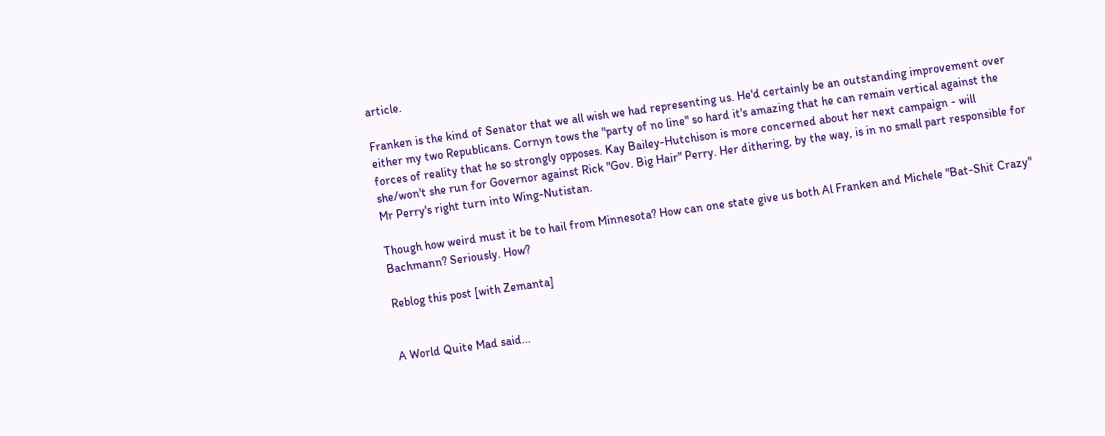article.

Franken is the kind of Senator that we all wish we had representing us. He'd certainly be an outstanding improvement over either my two Republicans. Cornyn tows the "party of no line" so hard it's amazing that he can remain vertical against the forces of reality that he so strongly opposes. Kay Bailey-Hutchison is more concerned about her next campaign - will she/won't she run for Governor against Rick "Gov. Big Hair" Perry. Her dithering, by the way, is in no small part responsible for Mr Perry's right turn into Wing-Nutistan.

Though how weird must it be to hail from Minnesota? How can one state give us both Al Franken and Michele "Bat-Shit Crazy" Bachmann? Seriously. How?

Reblog this post [with Zemanta]


A World Quite Mad said...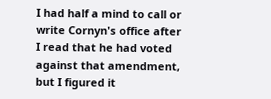I had half a mind to call or write Cornyn's office after I read that he had voted against that amendment, but I figured it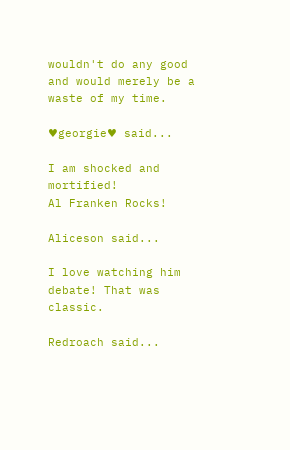wouldn't do any good and would merely be a waste of my time.

♥georgie♥ said...

I am shocked and mortified!
Al Franken Rocks!

Aliceson said...

I love watching him debate! That was classic.

Redroach said...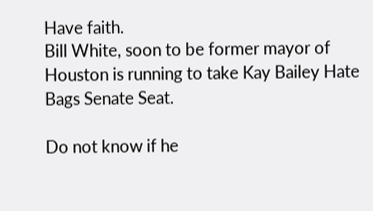Have faith.
Bill White, soon to be former mayor of Houston is running to take Kay Bailey Hate Bags Senate Seat.

Do not know if he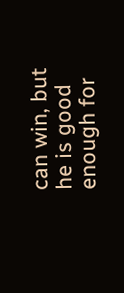can win, but he is good enough for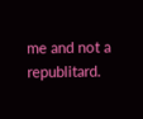me and not a republitard.